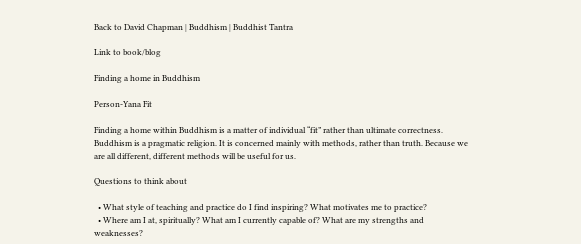Back to David Chapman | Buddhism | Buddhist Tantra

Link to book/blog

Finding a home in Buddhism

Person-Yana Fit

Finding a home within Buddhism is a matter of individual “fit” rather than ultimate correctness. Buddhism is a pragmatic religion. It is concerned mainly with methods, rather than truth. Because we are all different, different methods will be useful for us.

Questions to think about

  • What style of teaching and practice do I find inspiring? What motivates me to practice?
  • Where am I at, spiritually? What am I currently capable of? What are my strengths and weaknesses?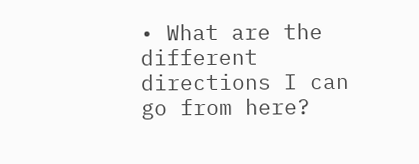• What are the different directions I can go from here?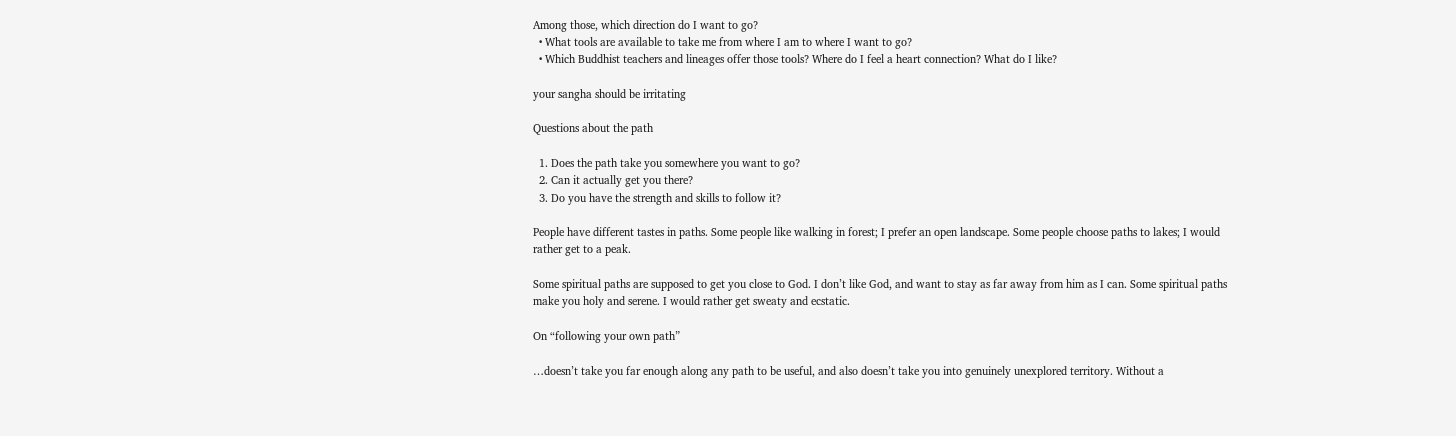Among those, which direction do I want to go?
  • What tools are available to take me from where I am to where I want to go?
  • Which Buddhist teachers and lineages offer those tools? Where do I feel a heart connection? What do I like?

your sangha should be irritating

Questions about the path

  1. Does the path take you somewhere you want to go?
  2. Can it actually get you there?
  3. Do you have the strength and skills to follow it?

People have different tastes in paths. Some people like walking in forest; I prefer an open landscape. Some people choose paths to lakes; I would rather get to a peak.

Some spiritual paths are supposed to get you close to God. I don’t like God, and want to stay as far away from him as I can. Some spiritual paths make you holy and serene. I would rather get sweaty and ecstatic.

On “following your own path”

…doesn’t take you far enough along any path to be useful, and also doesn’t take you into genuinely unexplored territory. Without a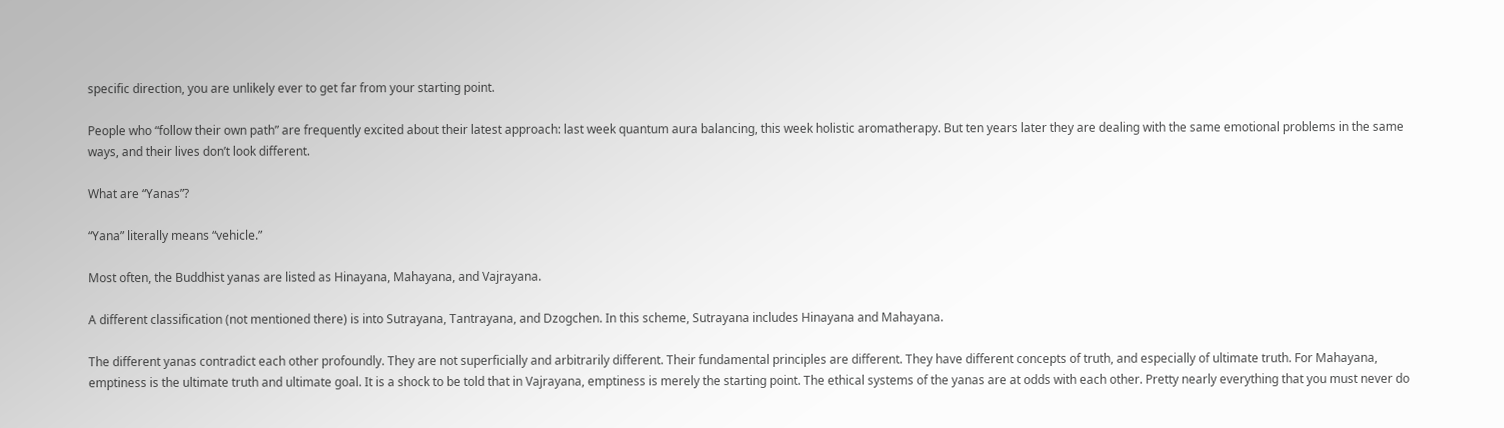specific direction, you are unlikely ever to get far from your starting point.

People who “follow their own path” are frequently excited about their latest approach: last week quantum aura balancing, this week holistic aromatherapy. But ten years later they are dealing with the same emotional problems in the same ways, and their lives don’t look different.

What are “Yanas”?

“Yana” literally means “vehicle.”

Most often, the Buddhist yanas are listed as Hinayana, Mahayana, and Vajrayana.

A different classification (not mentioned there) is into Sutrayana, Tantrayana, and Dzogchen. In this scheme, Sutrayana includes Hinayana and Mahayana.

The different yanas contradict each other profoundly. They are not superficially and arbitrarily different. Their fundamental principles are different. They have different concepts of truth, and especially of ultimate truth. For Mahayana, emptiness is the ultimate truth and ultimate goal. It is a shock to be told that in Vajrayana, emptiness is merely the starting point. The ethical systems of the yanas are at odds with each other. Pretty nearly everything that you must never do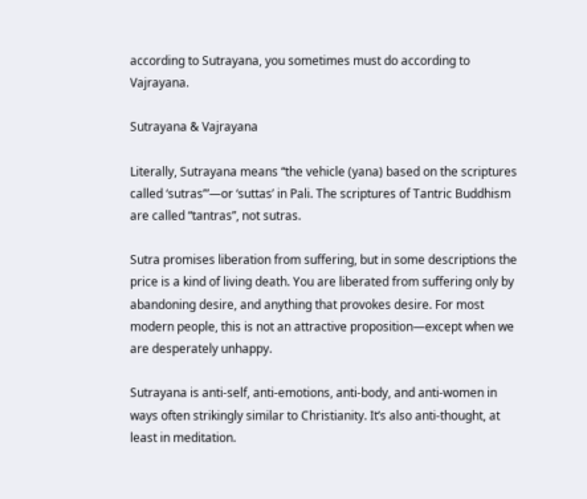according to Sutrayana, you sometimes must do according to Vajrayana.

Sutrayana & Vajrayana

Literally, Sutrayana means “the vehicle (yana) based on the scriptures called ‘sutras’”—or ‘suttas’ in Pali. The scriptures of Tantric Buddhism are called “tantras”, not sutras.

Sutra promises liberation from suffering, but in some descriptions the price is a kind of living death. You are liberated from suffering only by abandoning desire, and anything that provokes desire. For most modern people, this is not an attractive proposition—except when we are desperately unhappy.

Sutrayana is anti-self, anti-emotions, anti-body, and anti-women in ways often strikingly similar to Christianity. It’s also anti-thought, at least in meditation.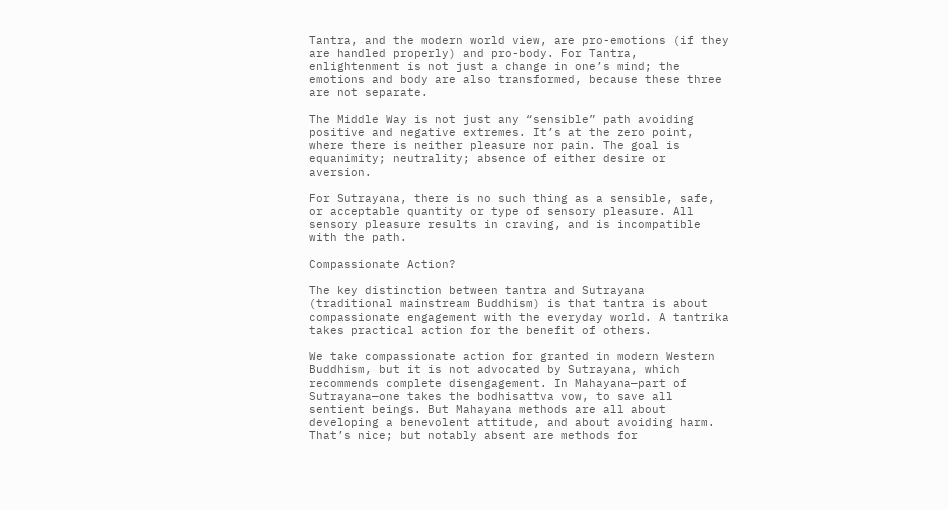Tantra, and the modern world view, are pro-emotions (if they are handled properly) and pro-body. For Tantra, enlightenment is not just a change in one’s mind; the emotions and body are also transformed, because these three are not separate.

The Middle Way is not just any “sensible” path avoiding positive and negative extremes. It’s at the zero point, where there is neither pleasure nor pain. The goal is equanimity; neutrality; absence of either desire or aversion.

For Sutrayana, there is no such thing as a sensible, safe, or acceptable quantity or type of sensory pleasure. All sensory pleasure results in craving, and is incompatible with the path.

Compassionate Action?

The key distinction between tantra and Sutrayana (traditional mainstream Buddhism) is that tantra is about compassionate engagement with the everyday world. A tantrika takes practical action for the benefit of others.

We take compassionate action for granted in modern Western Buddhism, but it is not advocated by Sutrayana, which recommends complete disengagement. In Mahayana—part of Sutrayana—one takes the bodhisattva vow, to save all sentient beings. But Mahayana methods are all about developing a benevolent attitude, and about avoiding harm. That’s nice; but notably absent are methods for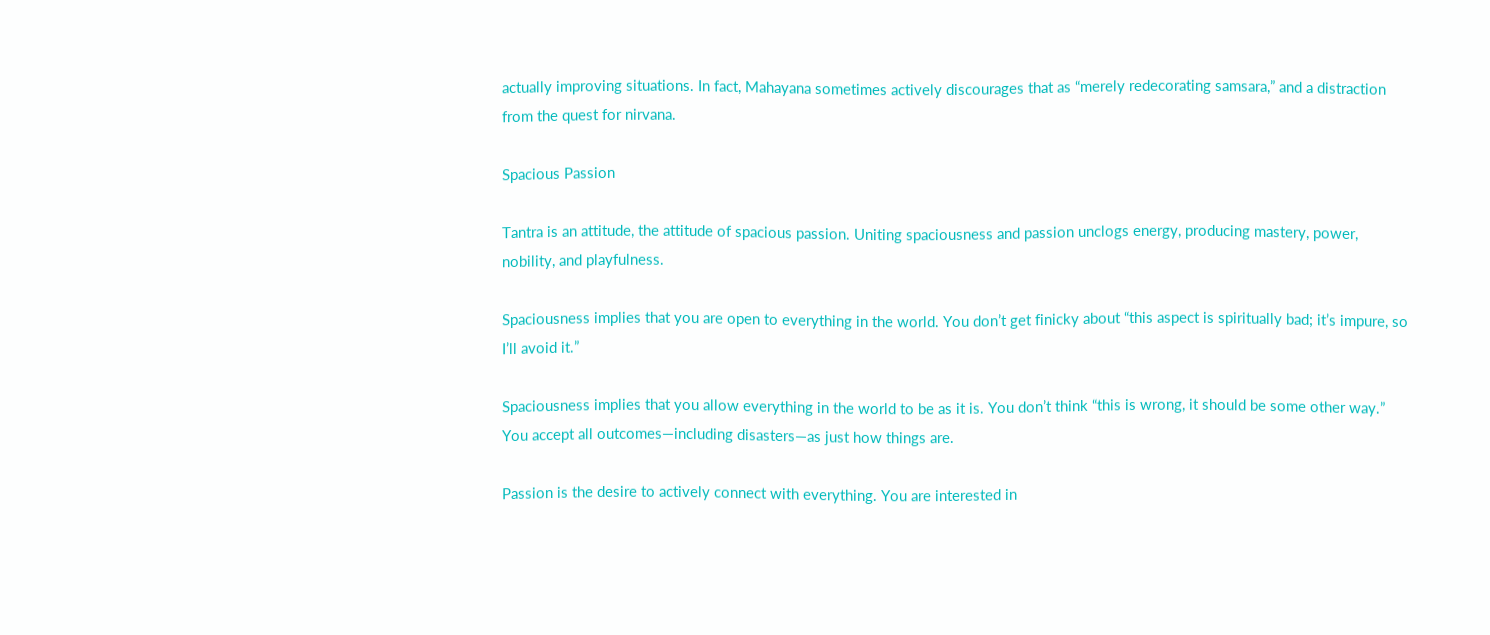actually improving situations. In fact, Mahayana sometimes actively discourages that as “merely redecorating samsara,” and a distraction from the quest for nirvana.

Spacious Passion

Tantra is an attitude, the attitude of spacious passion. Uniting spaciousness and passion unclogs energy, producing mastery, power, nobility, and playfulness.

Spaciousness implies that you are open to everything in the world. You don’t get finicky about “this aspect is spiritually bad; it’s impure, so I’ll avoid it.”

Spaciousness implies that you allow everything in the world to be as it is. You don’t think “this is wrong, it should be some other way.” You accept all outcomes—including disasters—as just how things are.

Passion is the desire to actively connect with everything. You are interested in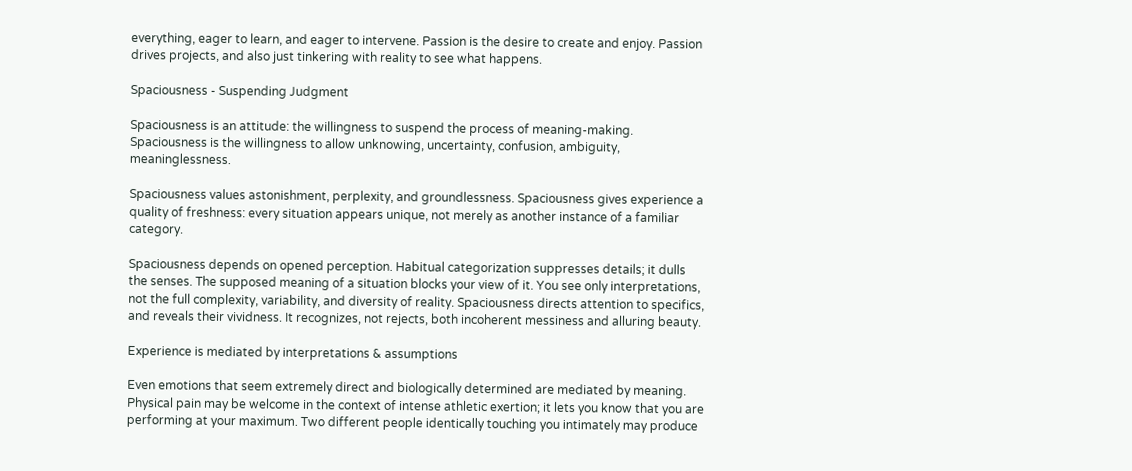everything, eager to learn, and eager to intervene. Passion is the desire to create and enjoy. Passion drives projects, and also just tinkering with reality to see what happens.

Spaciousness - Suspending Judgment

Spaciousness is an attitude: the willingness to suspend the process of meaning-making. Spaciousness is the willingness to allow unknowing, uncertainty, confusion, ambiguity, meaninglessness.

Spaciousness values astonishment, perplexity, and groundlessness. Spaciousness gives experience a quality of freshness: every situation appears unique, not merely as another instance of a familiar category.

Spaciousness depends on opened perception. Habitual categorization suppresses details; it dulls the senses. The supposed meaning of a situation blocks your view of it. You see only interpretations, not the full complexity, variability, and diversity of reality. Spaciousness directs attention to specifics, and reveals their vividness. It recognizes, not rejects, both incoherent messiness and alluring beauty.

Experience is mediated by interpretations & assumptions

Even emotions that seem extremely direct and biologically determined are mediated by meaning. Physical pain may be welcome in the context of intense athletic exertion; it lets you know that you are performing at your maximum. Two different people identically touching you intimately may produce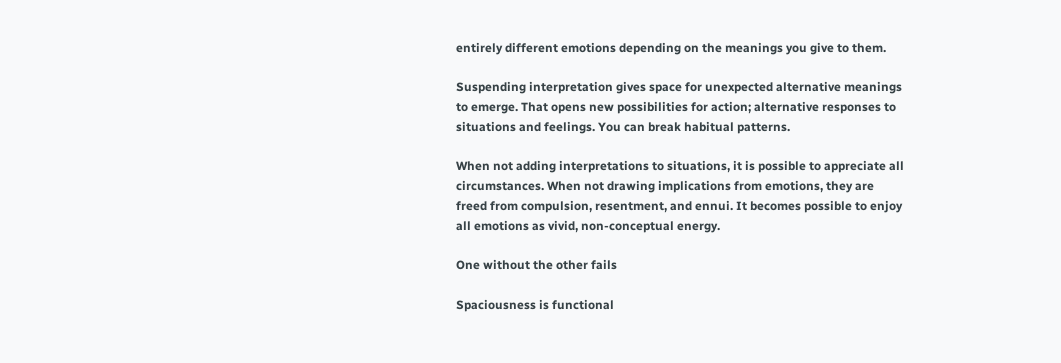entirely different emotions depending on the meanings you give to them.

Suspending interpretation gives space for unexpected alternative meanings to emerge. That opens new possibilities for action; alternative responses to situations and feelings. You can break habitual patterns.

When not adding interpretations to situations, it is possible to appreciate all circumstances. When not drawing implications from emotions, they are freed from compulsion, resentment, and ennui. It becomes possible to enjoy all emotions as vivid, non-conceptual energy.

One without the other fails

Spaciousness is functional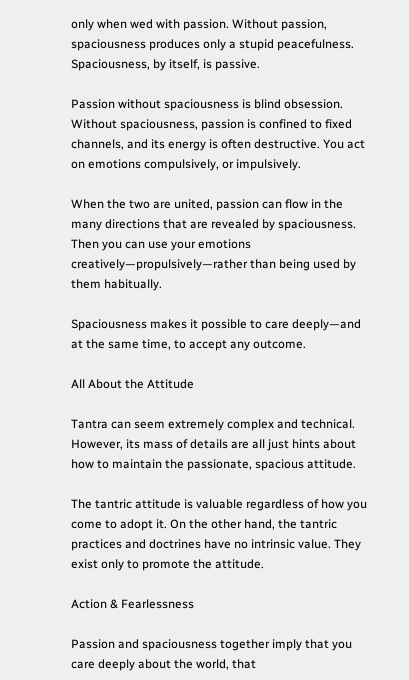only when wed with passion. Without passion, spaciousness produces only a stupid peacefulness. Spaciousness, by itself, is passive.

Passion without spaciousness is blind obsession. Without spaciousness, passion is confined to fixed channels, and its energy is often destructive. You act on emotions compulsively, or impulsively.

When the two are united, passion can flow in the many directions that are revealed by spaciousness. Then you can use your emotions creatively—propulsively—rather than being used by them habitually.

Spaciousness makes it possible to care deeply—and at the same time, to accept any outcome.

All About the Attitude

Tantra can seem extremely complex and technical. However, its mass of details are all just hints about how to maintain the passionate, spacious attitude.

The tantric attitude is valuable regardless of how you come to adopt it. On the other hand, the tantric practices and doctrines have no intrinsic value. They exist only to promote the attitude.

Action & Fearlessness

Passion and spaciousness together imply that you care deeply about the world, that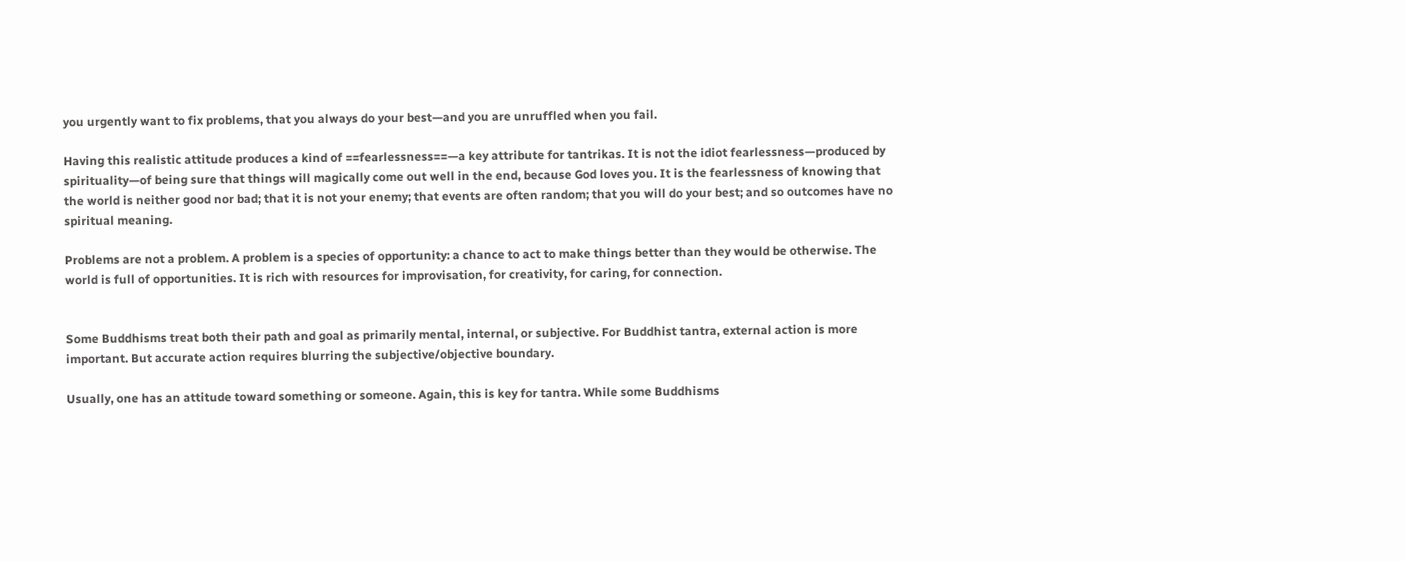you urgently want to fix problems, that you always do your best—and you are unruffled when you fail.

Having this realistic attitude produces a kind of ==fearlessness==—a key attribute for tantrikas. It is not the idiot fearlessness—produced by spirituality—of being sure that things will magically come out well in the end, because God loves you. It is the fearlessness of knowing that the world is neither good nor bad; that it is not your enemy; that events are often random; that you will do your best; and so outcomes have no spiritual meaning.

Problems are not a problem. A problem is a species of opportunity: a chance to act to make things better than they would be otherwise. The world is full of opportunities. It is rich with resources for improvisation, for creativity, for caring, for connection.


Some Buddhisms treat both their path and goal as primarily mental, internal, or subjective. For Buddhist tantra, external action is more important. But accurate action requires blurring the subjective/objective boundary.

Usually, one has an attitude toward something or someone. Again, this is key for tantra. While some Buddhisms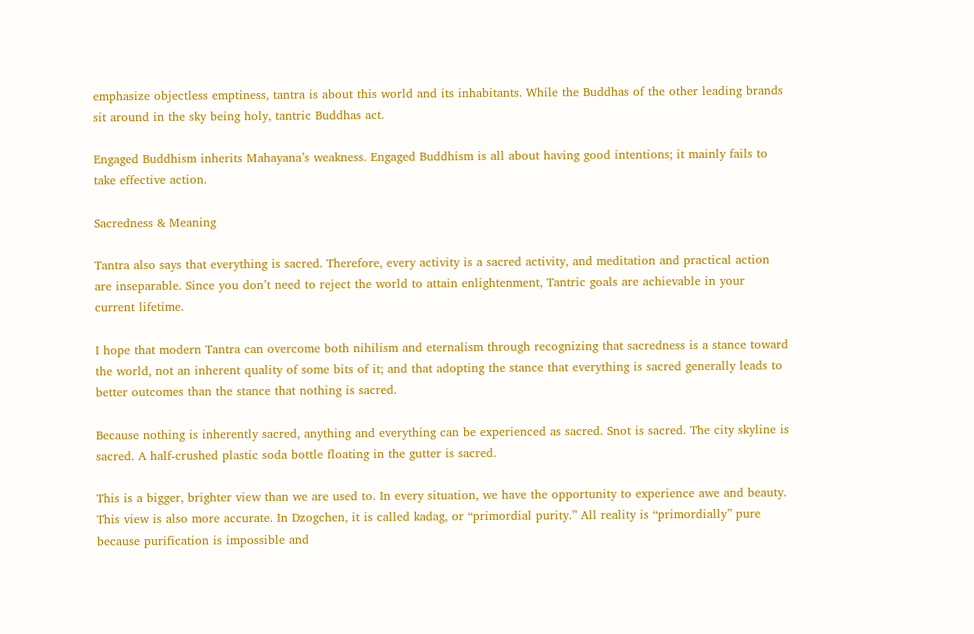emphasize objectless emptiness, tantra is about this world and its inhabitants. While the Buddhas of the other leading brands sit around in the sky being holy, tantric Buddhas act.

Engaged Buddhism inherits Mahayana’s weakness. Engaged Buddhism is all about having good intentions; it mainly fails to take effective action.

Sacredness & Meaning

Tantra also says that everything is sacred. Therefore, every activity is a sacred activity, and meditation and practical action are inseparable. Since you don’t need to reject the world to attain enlightenment, Tantric goals are achievable in your current lifetime.

I hope that modern Tantra can overcome both nihilism and eternalism through recognizing that sacredness is a stance toward the world, not an inherent quality of some bits of it; and that adopting the stance that everything is sacred generally leads to better outcomes than the stance that nothing is sacred.

Because nothing is inherently sacred, anything and everything can be experienced as sacred. Snot is sacred. The city skyline is sacred. A half-crushed plastic soda bottle floating in the gutter is sacred.

This is a bigger, brighter view than we are used to. In every situation, we have the opportunity to experience awe and beauty. This view is also more accurate. In Dzogchen, it is called kadag, or “primordial purity.” All reality is “primordially” pure because purification is impossible and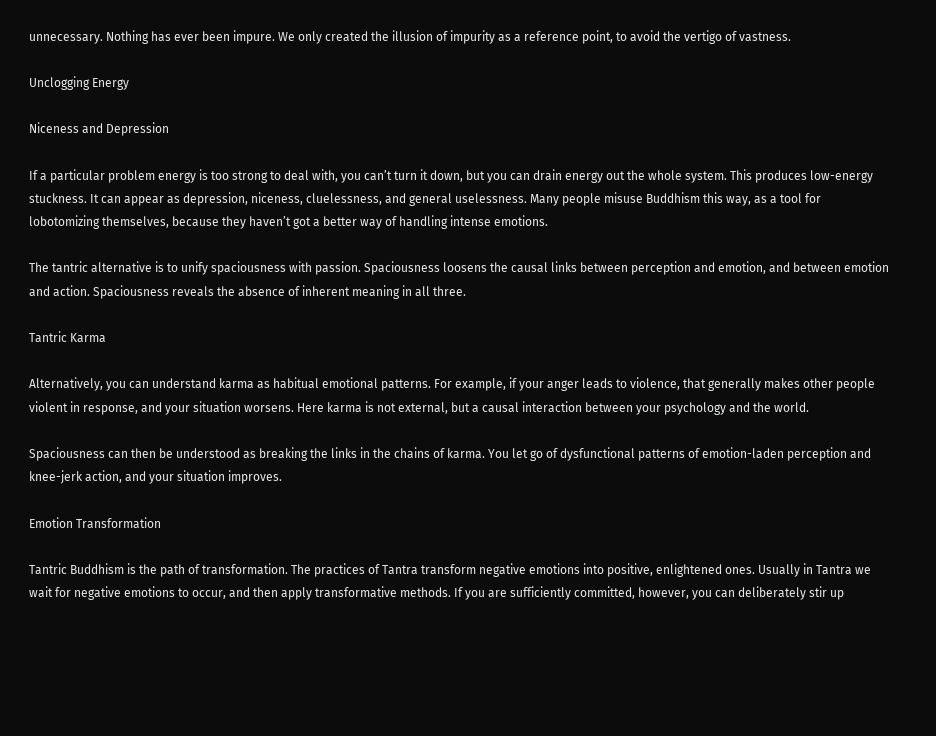unnecessary. Nothing has ever been impure. We only created the illusion of impurity as a reference point, to avoid the vertigo of vastness.

Unclogging Energy

Niceness and Depression

If a particular problem energy is too strong to deal with, you can’t turn it down, but you can drain energy out the whole system. This produces low-energy stuckness. It can appear as depression, niceness, cluelessness, and general uselessness. Many people misuse Buddhism this way, as a tool for lobotomizing themselves, because they haven’t got a better way of handling intense emotions.

The tantric alternative is to unify spaciousness with passion. Spaciousness loosens the causal links between perception and emotion, and between emotion and action. Spaciousness reveals the absence of inherent meaning in all three.

Tantric Karma

Alternatively, you can understand karma as habitual emotional patterns. For example, if your anger leads to violence, that generally makes other people violent in response, and your situation worsens. Here karma is not external, but a causal interaction between your psychology and the world.

Spaciousness can then be understood as breaking the links in the chains of karma. You let go of dysfunctional patterns of emotion-laden perception and knee-jerk action, and your situation improves.

Emotion Transformation

Tantric Buddhism is the path of transformation. The practices of Tantra transform negative emotions into positive, enlightened ones. Usually in Tantra we wait for negative emotions to occur, and then apply transformative methods. If you are sufficiently committed, however, you can deliberately stir up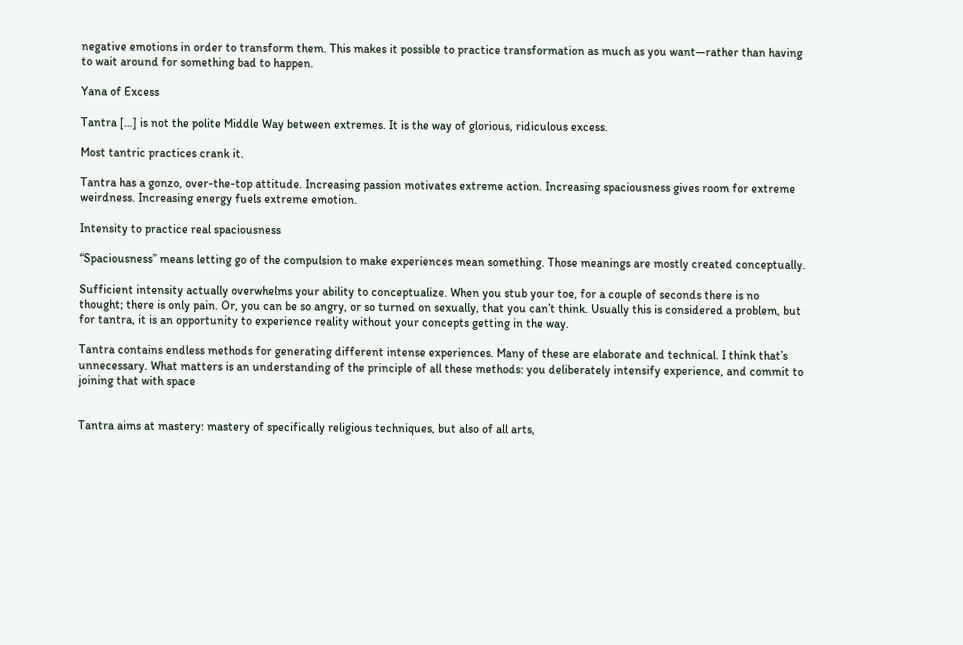negative emotions in order to transform them. This makes it possible to practice transformation as much as you want—rather than having to wait around for something bad to happen.

Yana of Excess

Tantra […] is not the polite Middle Way between extremes. It is the way of glorious, ridiculous excess.

Most tantric practices crank it.

Tantra has a gonzo, over-the-top attitude. Increasing passion motivates extreme action. Increasing spaciousness gives room for extreme weirdness. Increasing energy fuels extreme emotion.

Intensity to practice real spaciousness

“Spaciousness” means letting go of the compulsion to make experiences mean something. Those meanings are mostly created conceptually.

Sufficient intensity actually overwhelms your ability to conceptualize. When you stub your toe, for a couple of seconds there is no thought; there is only pain. Or, you can be so angry, or so turned on sexually, that you can’t think. Usually this is considered a problem, but for tantra, it is an opportunity to experience reality without your concepts getting in the way.

Tantra contains endless methods for generating different intense experiences. Many of these are elaborate and technical. I think that’s unnecessary. What matters is an understanding of the principle of all these methods: you deliberately intensify experience, and commit to joining that with space


Tantra aims at mastery: mastery of specifically religious techniques, but also of all arts,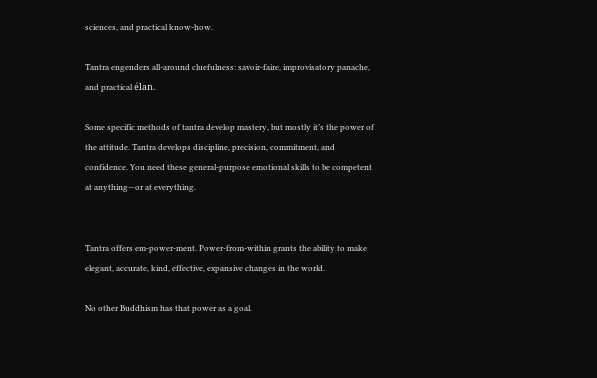sciences, and practical know-how.

Tantra engenders all-around cluefulness: savoir-faire, improvisatory panache, and practical élan.

Some specific methods of tantra develop mastery, but mostly it’s the power of the attitude. Tantra develops discipline, precision, commitment, and confidence. You need these general-purpose emotional skills to be competent at anything—or at everything.


Tantra offers em-power-ment. Power-from-within grants the ability to make elegant, accurate, kind, effective, expansive changes in the world.

No other Buddhism has that power as a goal.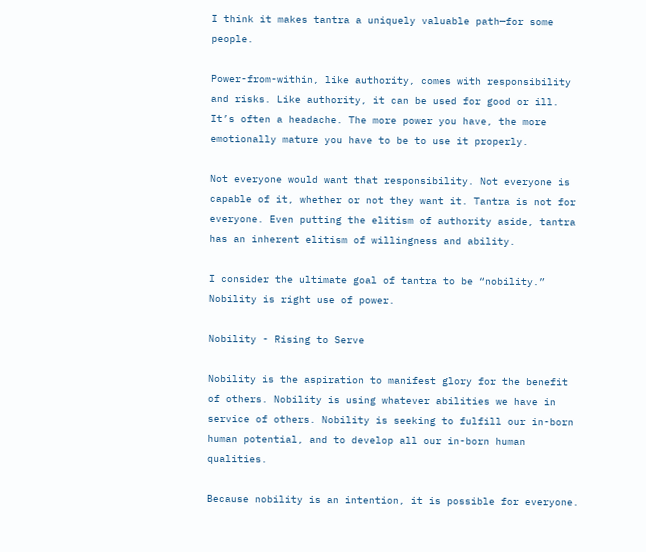I think it makes tantra a uniquely valuable path—for some people.

Power-from-within, like authority, comes with responsibility and risks. Like authority, it can be used for good or ill. It’s often a headache. The more power you have, the more emotionally mature you have to be to use it properly.

Not everyone would want that responsibility. Not everyone is capable of it, whether or not they want it. Tantra is not for everyone. Even putting the elitism of authority aside, tantra has an inherent elitism of willingness and ability.

I consider the ultimate goal of tantra to be “nobility.” Nobility is right use of power.

Nobility - Rising to Serve

Nobility is the aspiration to manifest glory for the benefit of others. Nobility is using whatever abilities we have in service of others. Nobility is seeking to fulfill our in-born human potential, and to develop all our in-born human qualities.

Because nobility is an intention, it is possible for everyone.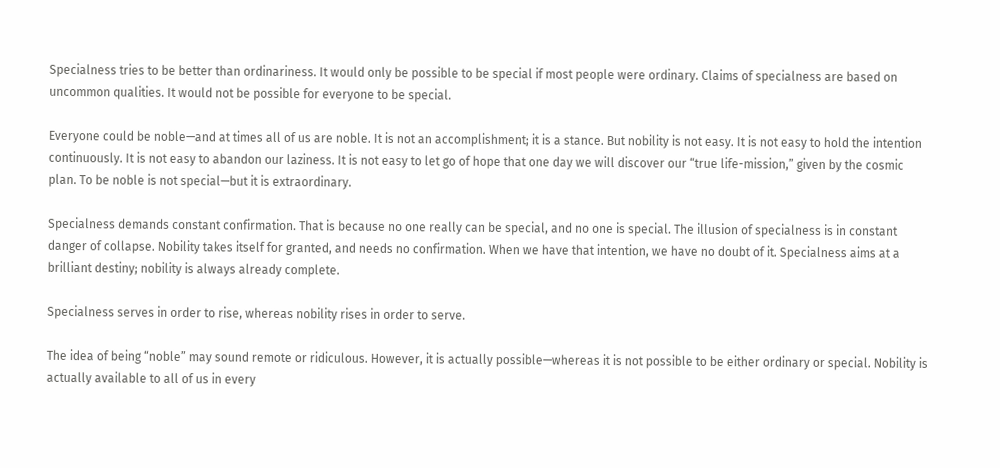Specialness tries to be better than ordinariness. It would only be possible to be special if most people were ordinary. Claims of specialness are based on uncommon qualities. It would not be possible for everyone to be special.

Everyone could be noble—and at times all of us are noble. It is not an accomplishment; it is a stance. But nobility is not easy. It is not easy to hold the intention continuously. It is not easy to abandon our laziness. It is not easy to let go of hope that one day we will discover our “true life-mission,” given by the cosmic plan. To be noble is not special—but it is extraordinary.

Specialness demands constant confirmation. That is because no one really can be special, and no one is special. The illusion of specialness is in constant danger of collapse. Nobility takes itself for granted, and needs no confirmation. When we have that intention, we have no doubt of it. Specialness aims at a brilliant destiny; nobility is always already complete.

Specialness serves in order to rise, whereas nobility rises in order to serve.

The idea of being “noble” may sound remote or ridiculous. However, it is actually possible—whereas it is not possible to be either ordinary or special. Nobility is actually available to all of us in every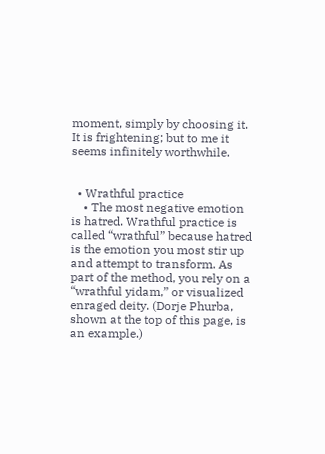moment, simply by choosing it. It is frightening; but to me it seems infinitely worthwhile.


  • Wrathful practice
    • The most negative emotion is hatred. Wrathful practice is called “wrathful” because hatred is the emotion you most stir up and attempt to transform. As part of the method, you rely on a “wrathful yidam,” or visualized enraged deity. (Dorje Phurba, shown at the top of this page, is an example.)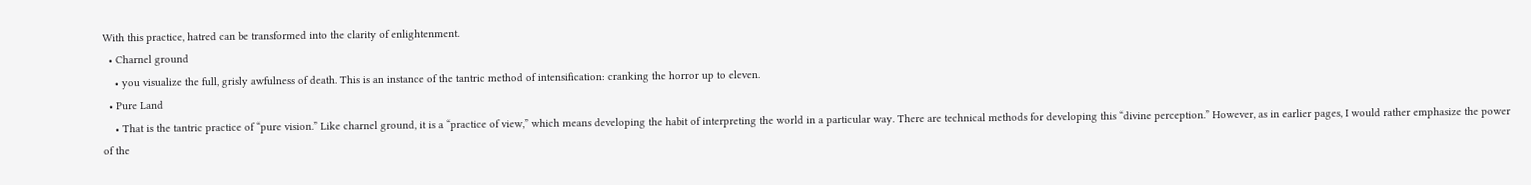With this practice, hatred can be transformed into the clarity of enlightenment.
  • Charnel ground
    • you visualize the full, grisly awfulness of death. This is an instance of the tantric method of intensification: cranking the horror up to eleven.
  • Pure Land
    • That is the tantric practice of “pure vision.” Like charnel ground, it is a “practice of view,” which means developing the habit of interpreting the world in a particular way. There are technical methods for developing this “divine perception.” However, as in earlier pages, I would rather emphasize the power of the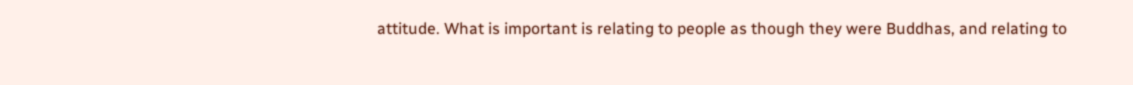attitude. What is important is relating to people as though they were Buddhas, and relating to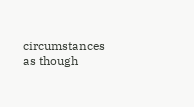circumstances as though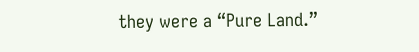they were a “Pure Land.”